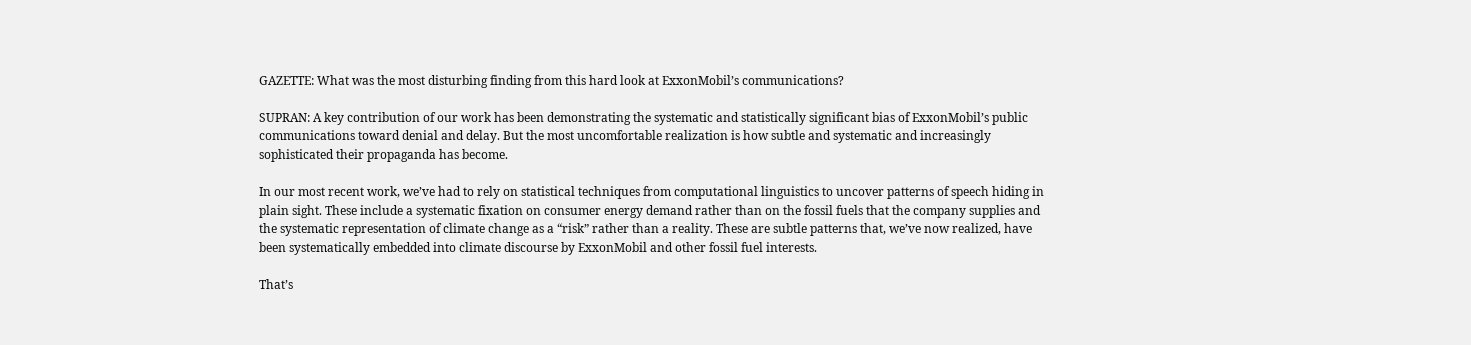GAZETTE: What was the most disturbing finding from this hard look at ExxonMobil’s communications?

SUPRAN: A key contribution of our work has been demonstrating the systematic and statistically significant bias of ExxonMobil’s public communications toward denial and delay. But the most uncomfortable realization is how subtle and systematic and increasingly sophisticated their propaganda has become.

In our most recent work, we’ve had to rely on statistical techniques from computational linguistics to uncover patterns of speech hiding in plain sight. These include a systematic fixation on consumer energy demand rather than on the fossil fuels that the company supplies and the systematic representation of climate change as a “risk” rather than a reality. These are subtle patterns that, we’ve now realized, have been systematically embedded into climate discourse by ExxonMobil and other fossil fuel interests.

That’s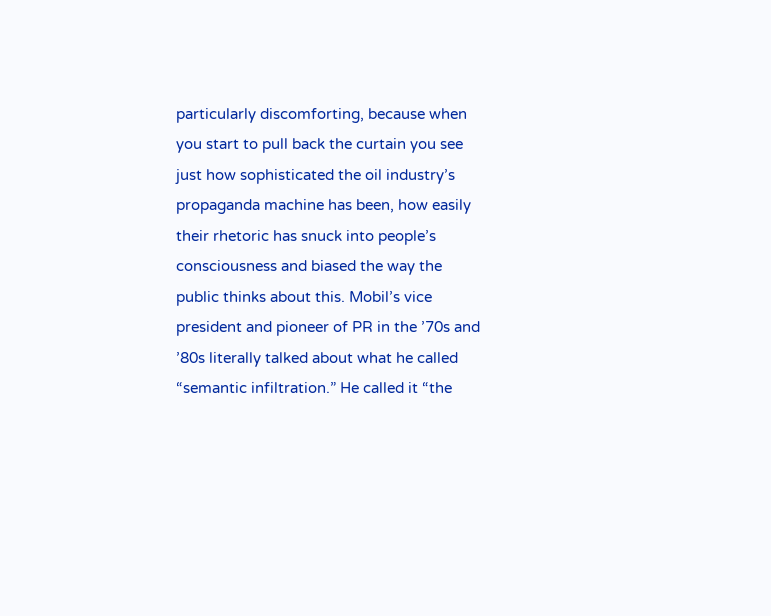particularly discomforting, because when you start to pull back the curtain you see just how sophisticated the oil industry’s propaganda machine has been, how easily their rhetoric has snuck into people’s consciousness and biased the way the public thinks about this. Mobil’s vice president and pioneer of PR in the ’70s and ’80s literally talked about what he called “semantic infiltration.” He called it “the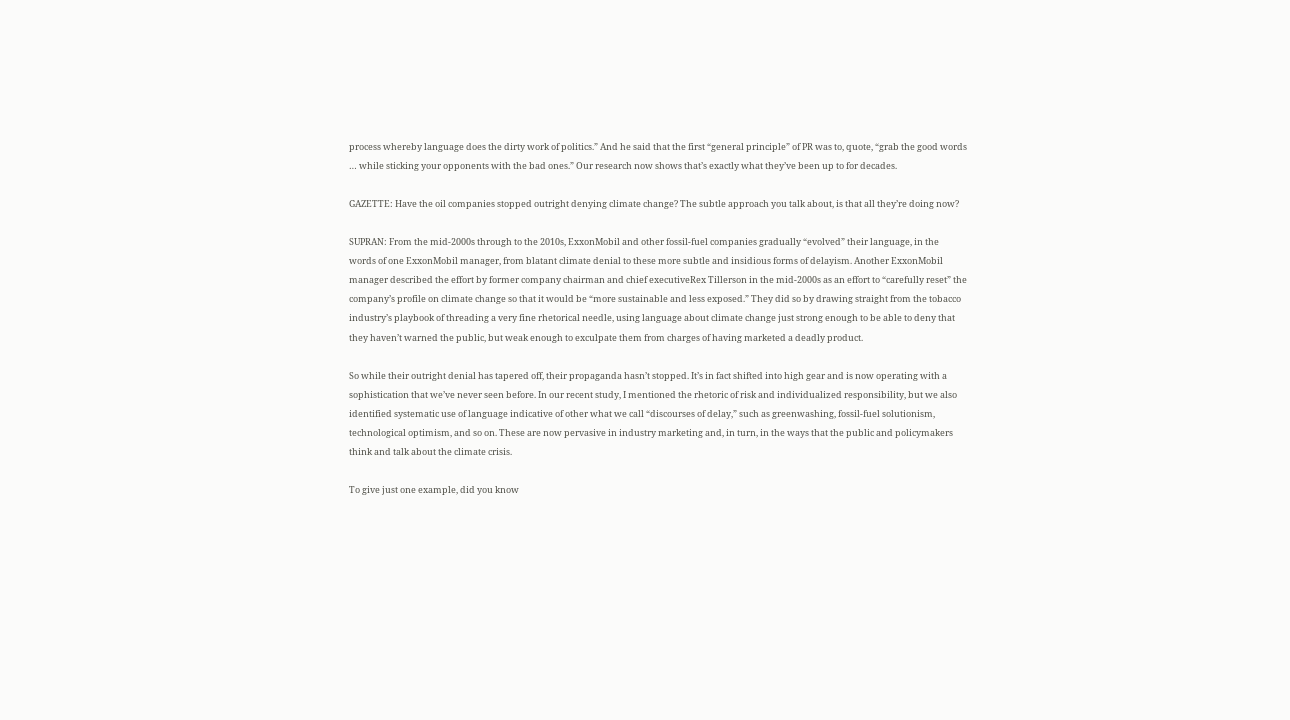process whereby language does the dirty work of politics.” And he said that the first “general principle” of PR was to, quote, “grab the good words … while sticking your opponents with the bad ones.” Our research now shows that’s exactly what they’ve been up to for decades.

GAZETTE: Have the oil companies stopped outright denying climate change? The subtle approach you talk about, is that all they’re doing now?

SUPRAN: From the mid-2000s through to the 2010s, ExxonMobil and other fossil-fuel companies gradually “evolved” their language, in the words of one ExxonMobil manager, from blatant climate denial to these more subtle and insidious forms of delayism. Another ExxonMobil manager described the effort by former company chairman and chief executiveRex Tillerson in the mid-2000s as an effort to “carefully reset” the company’s profile on climate change so that it would be “more sustainable and less exposed.” They did so by drawing straight from the tobacco industry’s playbook of threading a very fine rhetorical needle, using language about climate change just strong enough to be able to deny that they haven’t warned the public, but weak enough to exculpate them from charges of having marketed a deadly product.

So while their outright denial has tapered off, their propaganda hasn’t stopped. It’s in fact shifted into high gear and is now operating with a sophistication that we’ve never seen before. In our recent study, I mentioned the rhetoric of risk and individualized responsibility, but we also identified systematic use of language indicative of other what we call “discourses of delay,” such as greenwashing, fossil-fuel solutionism, technological optimism, and so on. These are now pervasive in industry marketing and, in turn, in the ways that the public and policymakers think and talk about the climate crisis.

To give just one example, did you know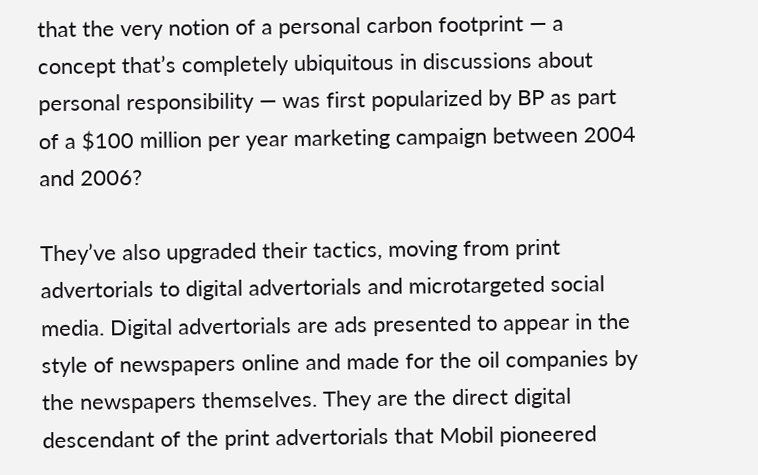that the very notion of a personal carbon footprint — a concept that’s completely ubiquitous in discussions about personal responsibility — was first popularized by BP as part of a $100 million per year marketing campaign between 2004 and 2006?

They’ve also upgraded their tactics, moving from print advertorials to digital advertorials and microtargeted social media. Digital advertorials are ads presented to appear in the style of newspapers online and made for the oil companies by the newspapers themselves. They are the direct digital descendant of the print advertorials that Mobil pioneered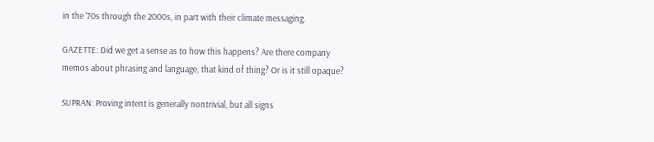in the ’70s through the 2000s, in part with their climate messaging.

GAZETTE: Did we get a sense as to how this happens? Are there company memos about phrasing and language, that kind of thing? Or is it still opaque?

SUPRAN: Proving intent is generally nontrivial, but all signs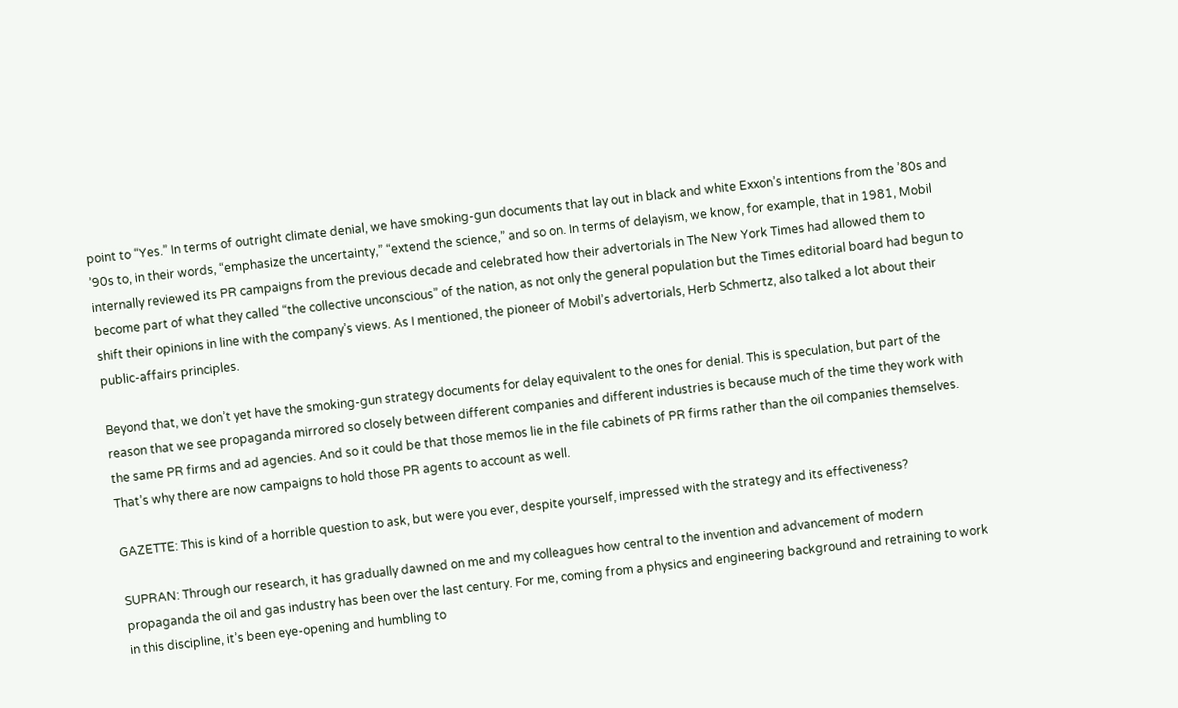point to “Yes.” In terms of outright climate denial, we have smoking-gun documents that lay out in black and white Exxon’s intentions from the ’80s and ’90s to, in their words, “emphasize the uncertainty,” “extend the science,” and so on. In terms of delayism, we know, for example, that in 1981, Mobil internally reviewed its PR campaigns from the previous decade and celebrated how their advertorials in The New York Times had allowed them to become part of what they called “the collective unconscious” of the nation, as not only the general population but the Times editorial board had begun to shift their opinions in line with the company’s views. As I mentioned, the pioneer of Mobil’s advertorials, Herb Schmertz, also talked a lot about their public-affairs principles.

Beyond that, we don’t yet have the smoking-gun strategy documents for delay equivalent to the ones for denial. This is speculation, but part of the reason that we see propaganda mirrored so closely between different companies and different industries is because much of the time they work with the same PR firms and ad agencies. And so it could be that those memos lie in the file cabinets of PR firms rather than the oil companies themselves. That’s why there are now campaigns to hold those PR agents to account as well.

GAZETTE: This is kind of a horrible question to ask, but were you ever, despite yourself, impressed with the strategy and its effectiveness?

SUPRAN: Through our research, it has gradually dawned on me and my colleagues how central to the invention and advancement of modern propaganda the oil and gas industry has been over the last century. For me, coming from a physics and engineering background and retraining to work in this discipline, it’s been eye-opening and humbling to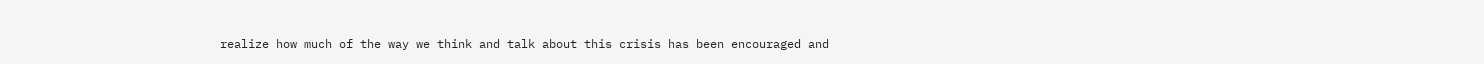realize how much of the way we think and talk about this crisis has been encouraged and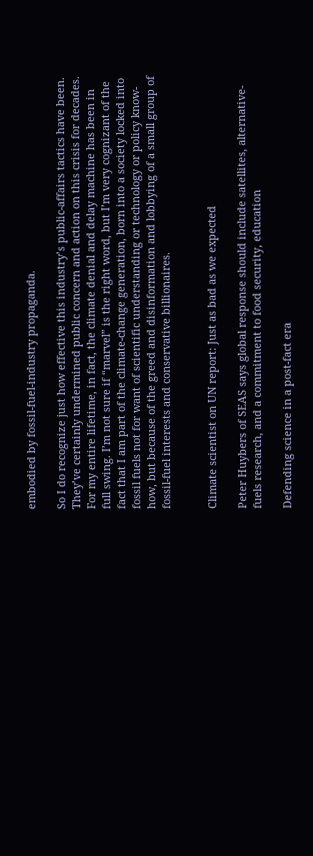embodied by fossil-fuel-industry propaganda.

So I do recognize just how effective this industry’s public-affairs tactics have been. They’ve certainly undermined public concern and action on this crisis for decades. For my entire lifetime, in fact, the climate denial and delay machine has been in full swing. I’m not sure if “marvel” is the right word, but I’m very cognizant of the fact that I am part of the climate-change generation, born into a society locked into fossil fuels not for want of scientific understanding or technology or policy know-how, but because of the greed and disinformation and lobbying of a small group of fossil-fuel interests and conservative billionaires.


Climate scientist on UN report: Just as bad as we expected

Peter Huybers of SEAS says global response should include satellites, alternative-fuels research, and a commitment to food security, education

Defending science in a post-fact era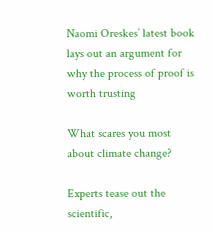Naomi Oreskes’ latest book lays out an argument for why the process of proof is worth trusting

What scares you most about climate change?

Experts tease out the scientific,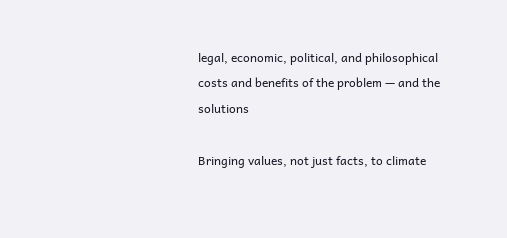legal, economic, political, and philosophical costs and benefits of the problem — and the solutions

Bringing values, not just facts, to climate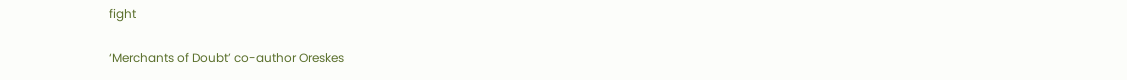fight

‘Merchants of Doubt’ co-author Oreskes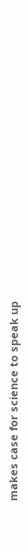makes case for science to speak up